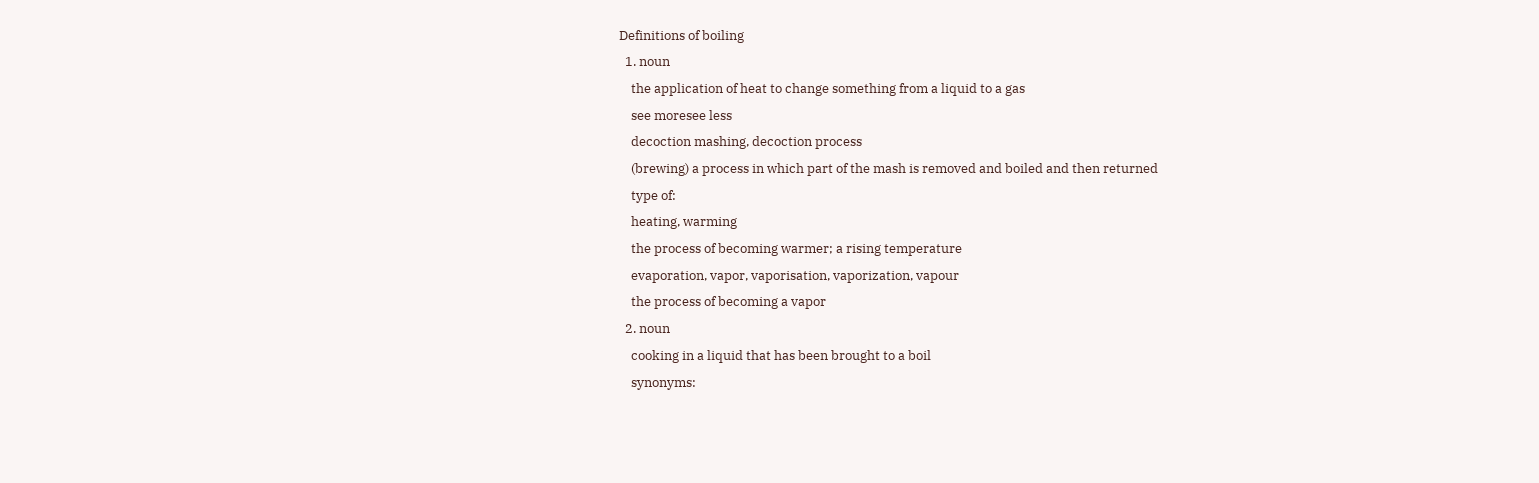Definitions of boiling
  1. noun
    the application of heat to change something from a liquid to a gas
    see moresee less
    decoction mashing, decoction process
    (brewing) a process in which part of the mash is removed and boiled and then returned
    type of:
    heating, warming
    the process of becoming warmer; a rising temperature
    evaporation, vapor, vaporisation, vaporization, vapour
    the process of becoming a vapor
  2. noun
    cooking in a liquid that has been brought to a boil
    synonyms: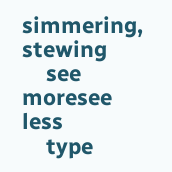simmering, stewing
    see moresee less
    type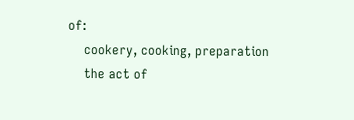of:
    cookery, cooking, preparation
    the act of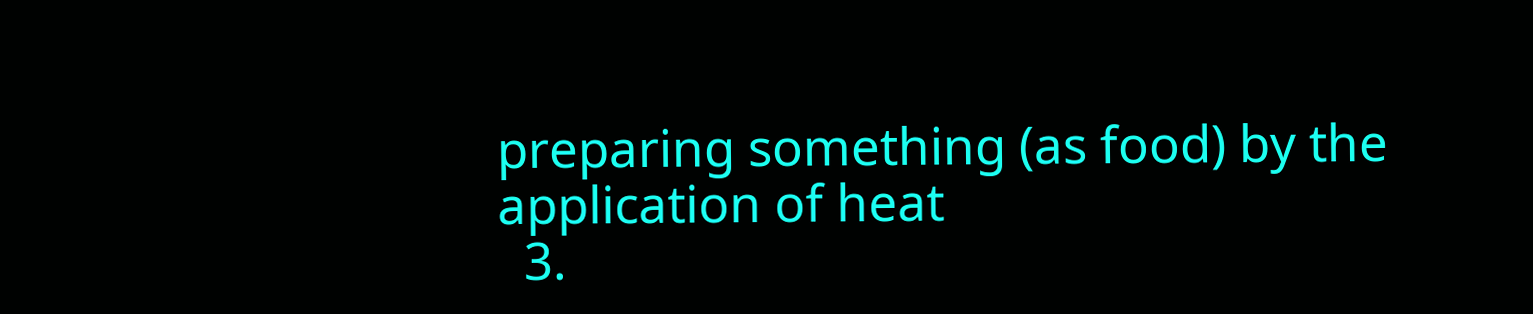preparing something (as food) by the application of heat
  3.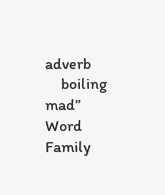adverb
    boiling mad”
Word Family